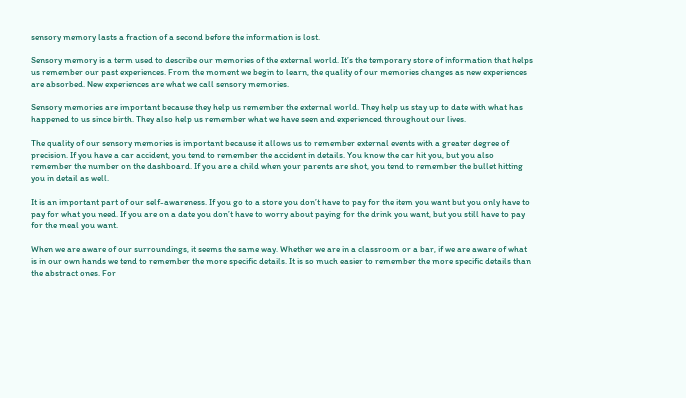sensory memory lasts a fraction of a second before the information is lost.

Sensory memory is a term used to describe our memories of the external world. It’s the temporary store of information that helps us remember our past experiences. From the moment we begin to learn, the quality of our memories changes as new experiences are absorbed. New experiences are what we call sensory memories.

Sensory memories are important because they help us remember the external world. They help us stay up to date with what has happened to us since birth. They also help us remember what we have seen and experienced throughout our lives.

The quality of our sensory memories is important because it allows us to remember external events with a greater degree of precision. If you have a car accident, you tend to remember the accident in details. You know the car hit you, but you also remember the number on the dashboard. If you are a child when your parents are shot, you tend to remember the bullet hitting you in detail as well.

It is an important part of our self-awareness. If you go to a store you don’t have to pay for the item you want but you only have to pay for what you need. If you are on a date you don’t have to worry about paying for the drink you want, but you still have to pay for the meal you want.

When we are aware of our surroundings, it seems the same way. Whether we are in a classroom or a bar, if we are aware of what is in our own hands we tend to remember the more specific details. It is so much easier to remember the more specific details than the abstract ones. For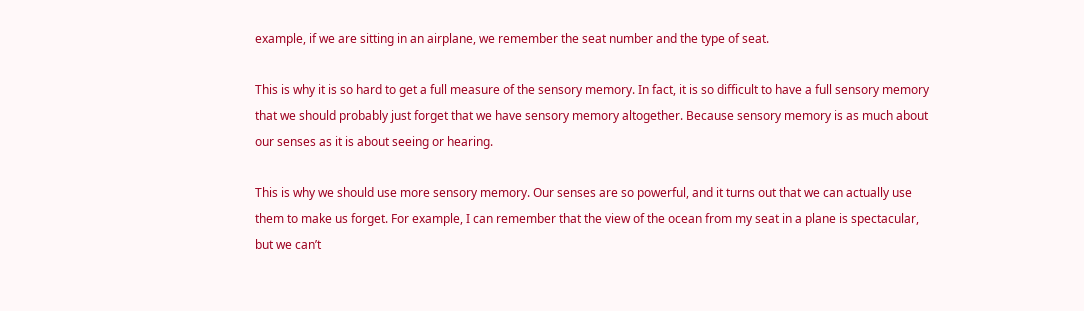example, if we are sitting in an airplane, we remember the seat number and the type of seat.

This is why it is so hard to get a full measure of the sensory memory. In fact, it is so difficult to have a full sensory memory that we should probably just forget that we have sensory memory altogether. Because sensory memory is as much about our senses as it is about seeing or hearing.

This is why we should use more sensory memory. Our senses are so powerful, and it turns out that we can actually use them to make us forget. For example, I can remember that the view of the ocean from my seat in a plane is spectacular, but we can’t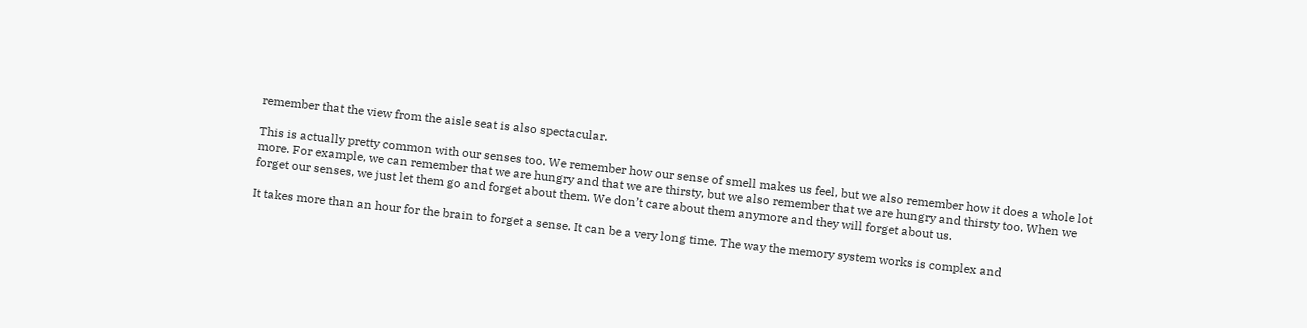remember that the view from the aisle seat is also spectacular.

This is actually pretty common with our senses too. We remember how our sense of smell makes us feel, but we also remember how it does a whole lot more. For example, we can remember that we are hungry and that we are thirsty, but we also remember that we are hungry and thirsty too. When we forget our senses, we just let them go and forget about them. We don’t care about them anymore and they will forget about us.

It takes more than an hour for the brain to forget a sense. It can be a very long time. The way the memory system works is complex and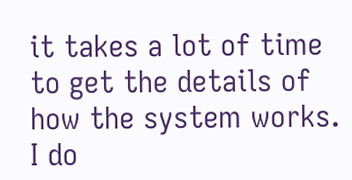it takes a lot of time to get the details of how the system works. I do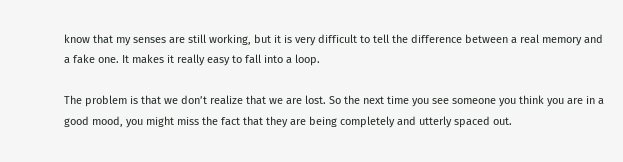know that my senses are still working, but it is very difficult to tell the difference between a real memory and a fake one. It makes it really easy to fall into a loop.

The problem is that we don’t realize that we are lost. So the next time you see someone you think you are in a good mood, you might miss the fact that they are being completely and utterly spaced out.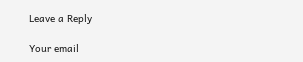Leave a Reply

Your email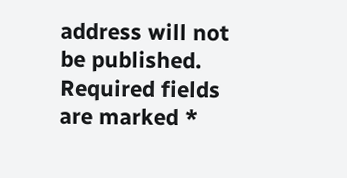address will not be published. Required fields are marked *